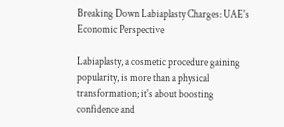Breaking Down Labiaplasty Charges: UAE's Economic Perspective

Labiaplasty, a cosmetic procedure gaining popularity, is more than a physical transformation; it's about boosting confidence and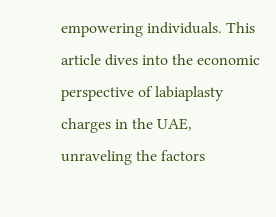empowering individuals. This article dives into the economic perspective of labiaplasty charges in the UAE, unraveling the factors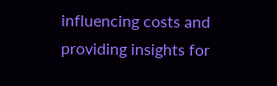influencing costs and providing insights for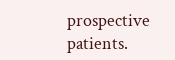prospective patients.